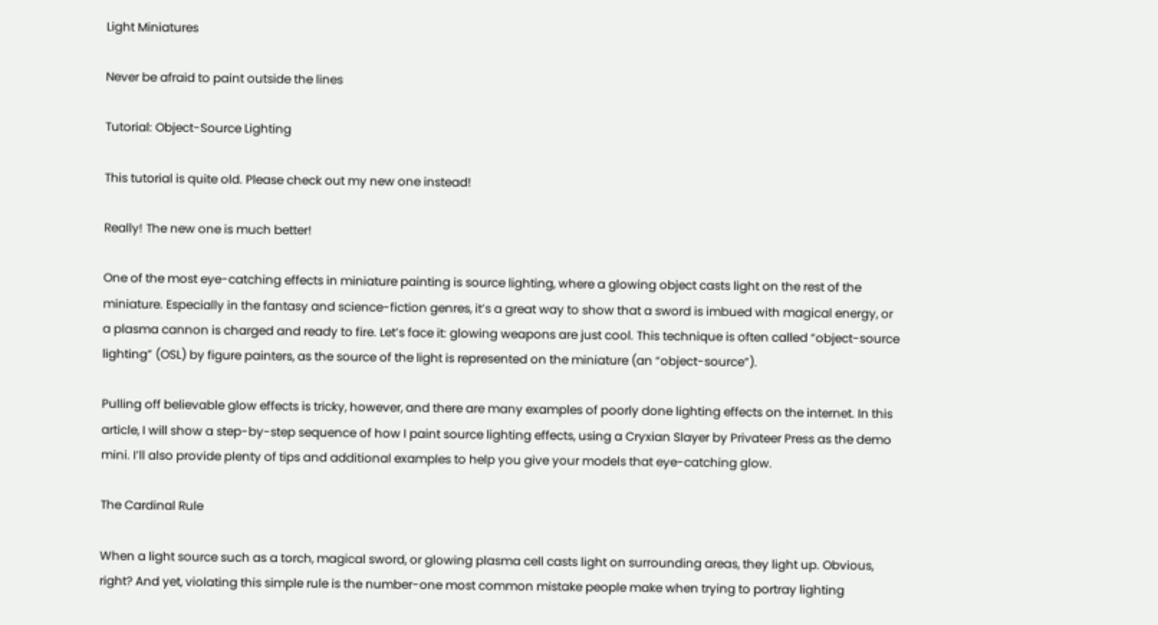Light Miniatures

Never be afraid to paint outside the lines

Tutorial: Object-Source Lighting

This tutorial is quite old. Please check out my new one instead!

Really! The new one is much better!

One of the most eye-catching effects in miniature painting is source lighting, where a glowing object casts light on the rest of the miniature. Especially in the fantasy and science-fiction genres, it’s a great way to show that a sword is imbued with magical energy, or a plasma cannon is charged and ready to fire. Let’s face it: glowing weapons are just cool. This technique is often called “object-source lighting” (OSL) by figure painters, as the source of the light is represented on the miniature (an “object-source”).

Pulling off believable glow effects is tricky, however, and there are many examples of poorly done lighting effects on the internet. In this article, I will show a step-by-step sequence of how I paint source lighting effects, using a Cryxian Slayer by Privateer Press as the demo mini. I’ll also provide plenty of tips and additional examples to help you give your models that eye-catching glow.

The Cardinal Rule

When a light source such as a torch, magical sword, or glowing plasma cell casts light on surrounding areas, they light up. Obvious, right? And yet, violating this simple rule is the number-one most common mistake people make when trying to portray lighting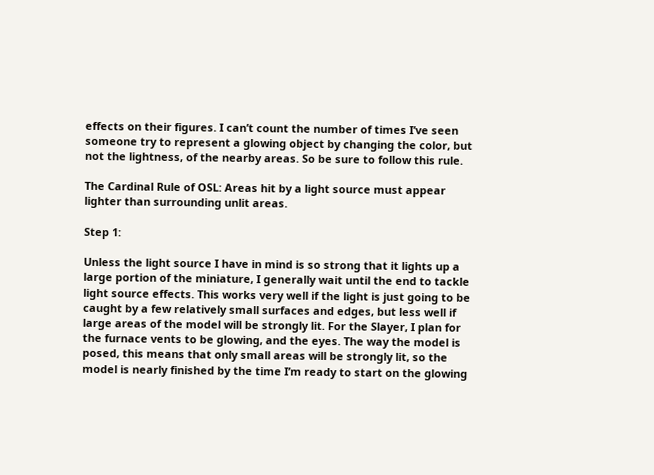effects on their figures. I can’t count the number of times I’ve seen someone try to represent a glowing object by changing the color, but not the lightness, of the nearby areas. So be sure to follow this rule.

The Cardinal Rule of OSL: Areas hit by a light source must appear lighter than surrounding unlit areas.

Step 1:

Unless the light source I have in mind is so strong that it lights up a large portion of the miniature, I generally wait until the end to tackle light source effects. This works very well if the light is just going to be caught by a few relatively small surfaces and edges, but less well if large areas of the model will be strongly lit. For the Slayer, I plan for the furnace vents to be glowing, and the eyes. The way the model is posed, this means that only small areas will be strongly lit, so the model is nearly finished by the time I’m ready to start on the glowing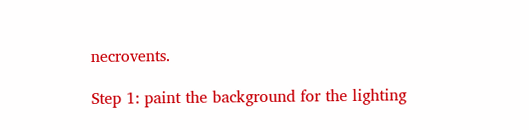necrovents.

Step 1: paint the background for the lighting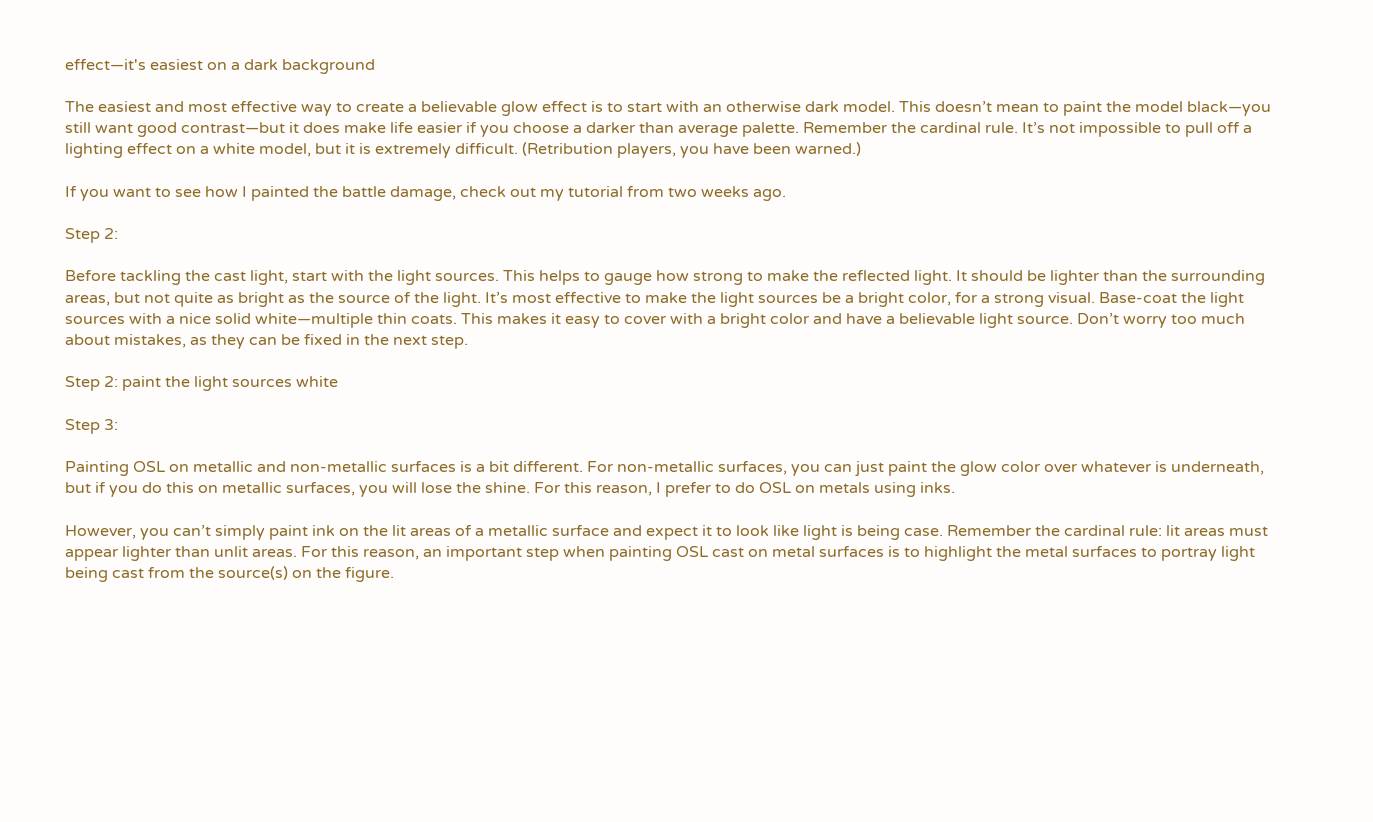effect—it's easiest on a dark background

The easiest and most effective way to create a believable glow effect is to start with an otherwise dark model. This doesn’t mean to paint the model black—you still want good contrast—but it does make life easier if you choose a darker than average palette. Remember the cardinal rule. It’s not impossible to pull off a lighting effect on a white model, but it is extremely difficult. (Retribution players, you have been warned.)

If you want to see how I painted the battle damage, check out my tutorial from two weeks ago.

Step 2:

Before tackling the cast light, start with the light sources. This helps to gauge how strong to make the reflected light. It should be lighter than the surrounding areas, but not quite as bright as the source of the light. It’s most effective to make the light sources be a bright color, for a strong visual. Base-coat the light sources with a nice solid white—multiple thin coats. This makes it easy to cover with a bright color and have a believable light source. Don’t worry too much about mistakes, as they can be fixed in the next step.

Step 2: paint the light sources white

Step 3:

Painting OSL on metallic and non-metallic surfaces is a bit different. For non-metallic surfaces, you can just paint the glow color over whatever is underneath, but if you do this on metallic surfaces, you will lose the shine. For this reason, I prefer to do OSL on metals using inks.

However, you can’t simply paint ink on the lit areas of a metallic surface and expect it to look like light is being case. Remember the cardinal rule: lit areas must appear lighter than unlit areas. For this reason, an important step when painting OSL cast on metal surfaces is to highlight the metal surfaces to portray light being cast from the source(s) on the figure.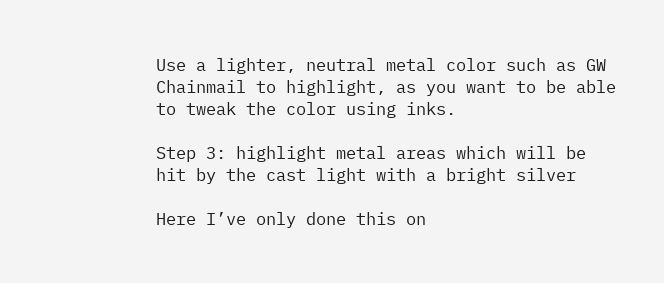Use a lighter, neutral metal color such as GW Chainmail to highlight, as you want to be able to tweak the color using inks.

Step 3: highlight metal areas which will be hit by the cast light with a bright silver

Here I’ve only done this on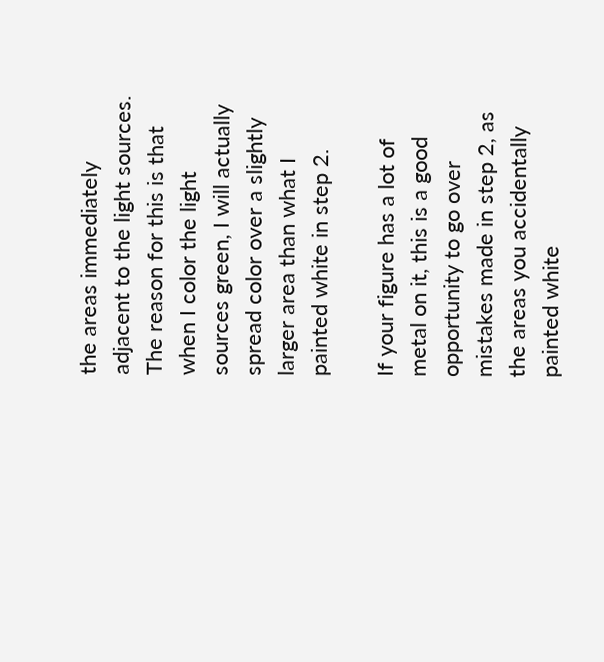the areas immediately adjacent to the light sources. The reason for this is that when I color the light sources green, I will actually spread color over a slightly larger area than what I painted white in step 2.

If your figure has a lot of metal on it, this is a good opportunity to go over mistakes made in step 2, as the areas you accidentally painted white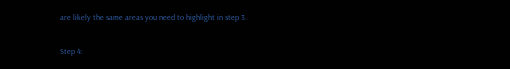are likely the same areas you need to highlight in step 3.

Step 4: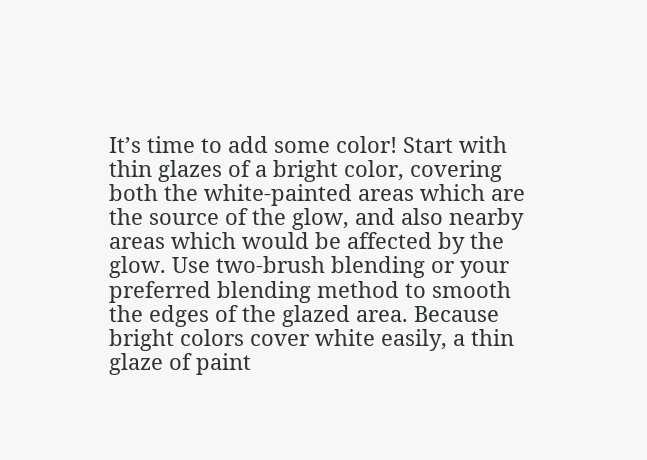It’s time to add some color! Start with thin glazes of a bright color, covering both the white-painted areas which are the source of the glow, and also nearby areas which would be affected by the glow. Use two-brush blending or your preferred blending method to smooth the edges of the glazed area. Because bright colors cover white easily, a thin glaze of paint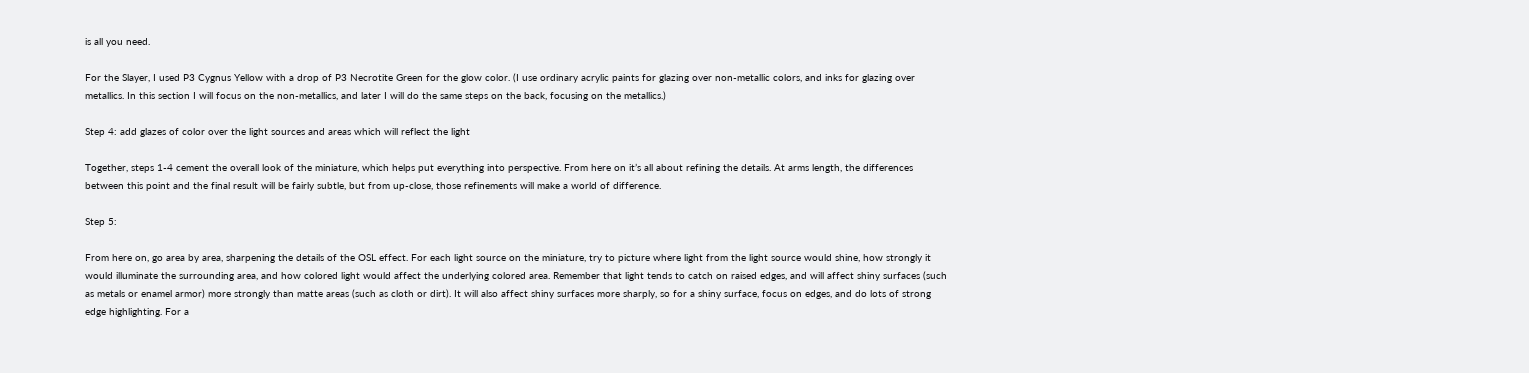is all you need.

For the Slayer, I used P3 Cygnus Yellow with a drop of P3 Necrotite Green for the glow color. (I use ordinary acrylic paints for glazing over non-metallic colors, and inks for glazing over metallics. In this section I will focus on the non-metallics, and later I will do the same steps on the back, focusing on the metallics.)

Step 4: add glazes of color over the light sources and areas which will reflect the light

Together, steps 1-4 cement the overall look of the miniature, which helps put everything into perspective. From here on it’s all about refining the details. At arms length, the differences between this point and the final result will be fairly subtle, but from up-close, those refinements will make a world of difference.

Step 5:

From here on, go area by area, sharpening the details of the OSL effect. For each light source on the miniature, try to picture where light from the light source would shine, how strongly it would illuminate the surrounding area, and how colored light would affect the underlying colored area. Remember that light tends to catch on raised edges, and will affect shiny surfaces (such as metals or enamel armor) more strongly than matte areas (such as cloth or dirt). It will also affect shiny surfaces more sharply, so for a shiny surface, focus on edges, and do lots of strong edge highlighting. For a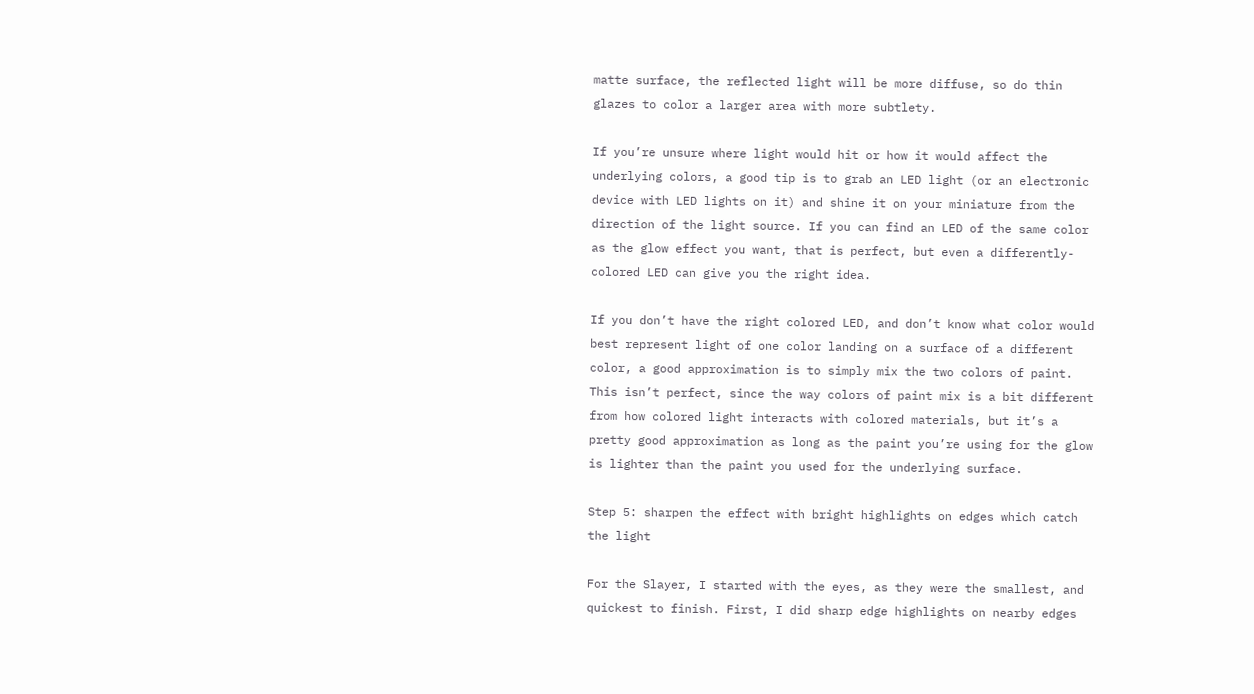matte surface, the reflected light will be more diffuse, so do thin glazes to color a larger area with more subtlety.

If you’re unsure where light would hit or how it would affect the underlying colors, a good tip is to grab an LED light (or an electronic device with LED lights on it) and shine it on your miniature from the direction of the light source. If you can find an LED of the same color as the glow effect you want, that is perfect, but even a differently-colored LED can give you the right idea.

If you don’t have the right colored LED, and don’t know what color would best represent light of one color landing on a surface of a different color, a good approximation is to simply mix the two colors of paint. This isn’t perfect, since the way colors of paint mix is a bit different from how colored light interacts with colored materials, but it’s a pretty good approximation as long as the paint you’re using for the glow is lighter than the paint you used for the underlying surface.

Step 5: sharpen the effect with bright highlights on edges which catch the light

For the Slayer, I started with the eyes, as they were the smallest, and quickest to finish. First, I did sharp edge highlights on nearby edges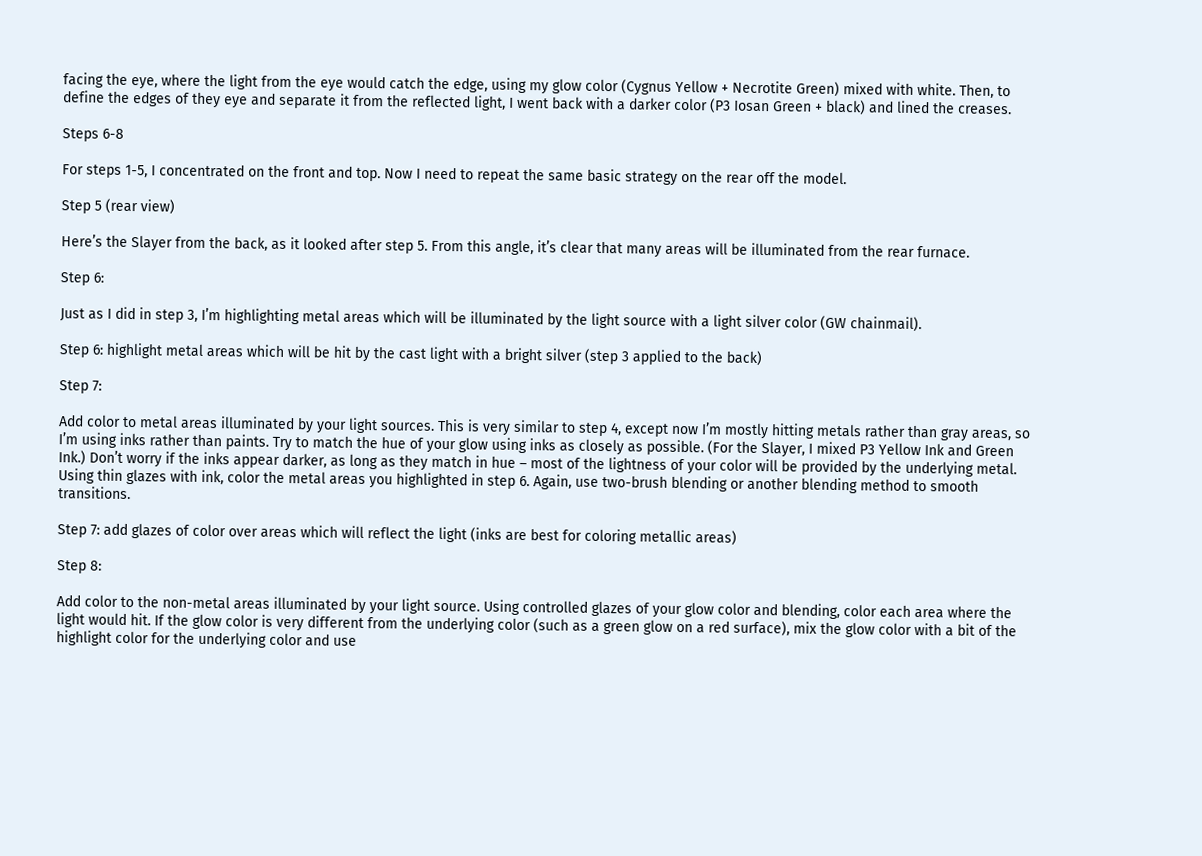facing the eye, where the light from the eye would catch the edge, using my glow color (Cygnus Yellow + Necrotite Green) mixed with white. Then, to define the edges of they eye and separate it from the reflected light, I went back with a darker color (P3 Iosan Green + black) and lined the creases.

Steps 6-8

For steps 1-5, I concentrated on the front and top. Now I need to repeat the same basic strategy on the rear off the model.

Step 5 (rear view)

Here’s the Slayer from the back, as it looked after step 5. From this angle, it’s clear that many areas will be illuminated from the rear furnace.

Step 6:

Just as I did in step 3, I’m highlighting metal areas which will be illuminated by the light source with a light silver color (GW chainmail).

Step 6: highlight metal areas which will be hit by the cast light with a bright silver (step 3 applied to the back)

Step 7:

Add color to metal areas illuminated by your light sources. This is very similar to step 4, except now I’m mostly hitting metals rather than gray areas, so I’m using inks rather than paints. Try to match the hue of your glow using inks as closely as possible. (For the Slayer, I mixed P3 Yellow Ink and Green Ink.) Don’t worry if the inks appear darker, as long as they match in hue – most of the lightness of your color will be provided by the underlying metal. Using thin glazes with ink, color the metal areas you highlighted in step 6. Again, use two-brush blending or another blending method to smooth transitions.

Step 7: add glazes of color over areas which will reflect the light (inks are best for coloring metallic areas)

Step 8:

Add color to the non-metal areas illuminated by your light source. Using controlled glazes of your glow color and blending, color each area where the light would hit. If the glow color is very different from the underlying color (such as a green glow on a red surface), mix the glow color with a bit of the highlight color for the underlying color and use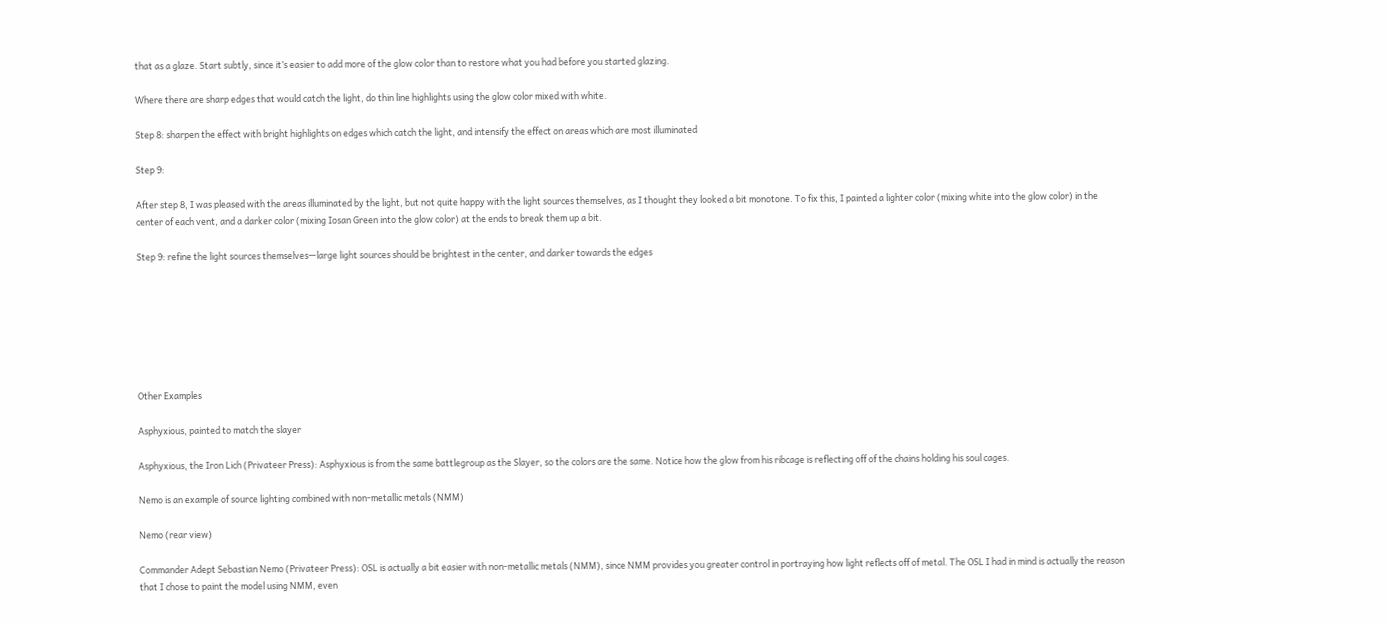that as a glaze. Start subtly, since it’s easier to add more of the glow color than to restore what you had before you started glazing.

Where there are sharp edges that would catch the light, do thin line highlights using the glow color mixed with white.

Step 8: sharpen the effect with bright highlights on edges which catch the light, and intensify the effect on areas which are most illuminated

Step 9:

After step 8, I was pleased with the areas illuminated by the light, but not quite happy with the light sources themselves, as I thought they looked a bit monotone. To fix this, I painted a lighter color (mixing white into the glow color) in the center of each vent, and a darker color (mixing Iosan Green into the glow color) at the ends to break them up a bit.

Step 9: refine the light sources themselves—large light sources should be brightest in the center, and darker towards the edges







Other Examples

Asphyxious, painted to match the slayer

Asphyxious, the Iron Lich (Privateer Press): Asphyxious is from the same battlegroup as the Slayer, so the colors are the same. Notice how the glow from his ribcage is reflecting off of the chains holding his soul cages.

Nemo is an example of source lighting combined with non-metallic metals (NMM)

Nemo (rear view)

Commander Adept Sebastian Nemo (Privateer Press): OSL is actually a bit easier with non-metallic metals (NMM), since NMM provides you greater control in portraying how light reflects off of metal. The OSL I had in mind is actually the reason that I chose to paint the model using NMM, even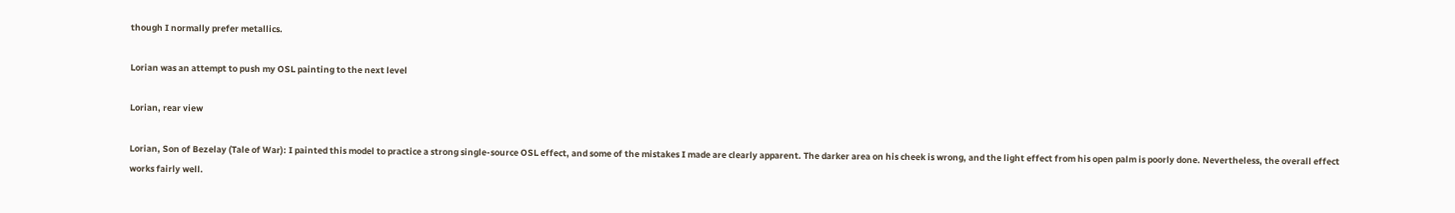though I normally prefer metallics.

Lorian was an attempt to push my OSL painting to the next level

Lorian, rear view

Lorian, Son of Bezelay (Tale of War): I painted this model to practice a strong single-source OSL effect, and some of the mistakes I made are clearly apparent. The darker area on his cheek is wrong, and the light effect from his open palm is poorly done. Nevertheless, the overall effect works fairly well.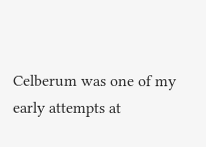Celberum was one of my early attempts at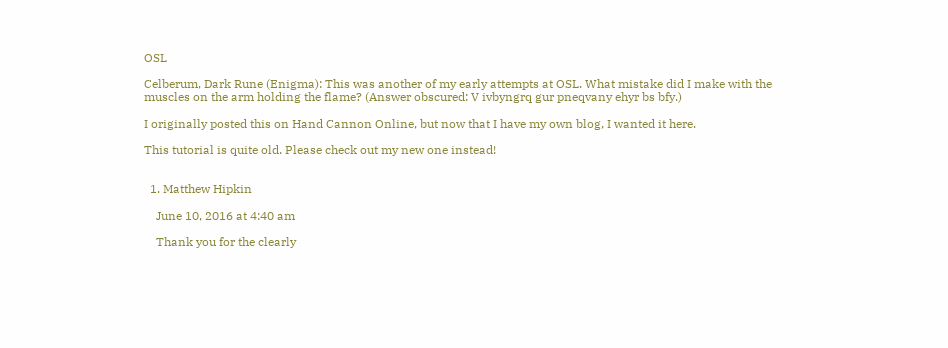OSL

Celberum, Dark Rune (Enigma): This was another of my early attempts at OSL. What mistake did I make with the muscles on the arm holding the flame? (Answer obscured: V ivbyngrq gur pneqvany ehyr bs bfy.)

I originally posted this on Hand Cannon Online, but now that I have my own blog, I wanted it here.

This tutorial is quite old. Please check out my new one instead!


  1. Matthew Hipkin

    June 10, 2016 at 4:40 am

    Thank you for the clearly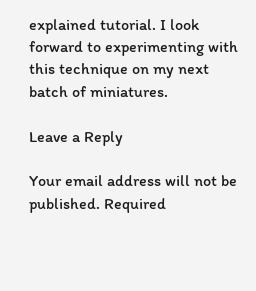explained tutorial. I look forward to experimenting with this technique on my next batch of miniatures.

Leave a Reply

Your email address will not be published. Required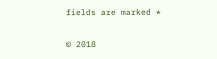fields are marked *

© 2018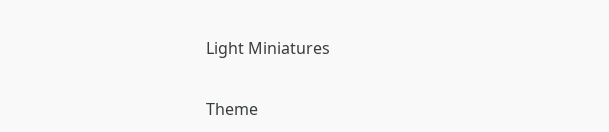Light Miniatures

Theme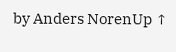by Anders NorenUp ↑